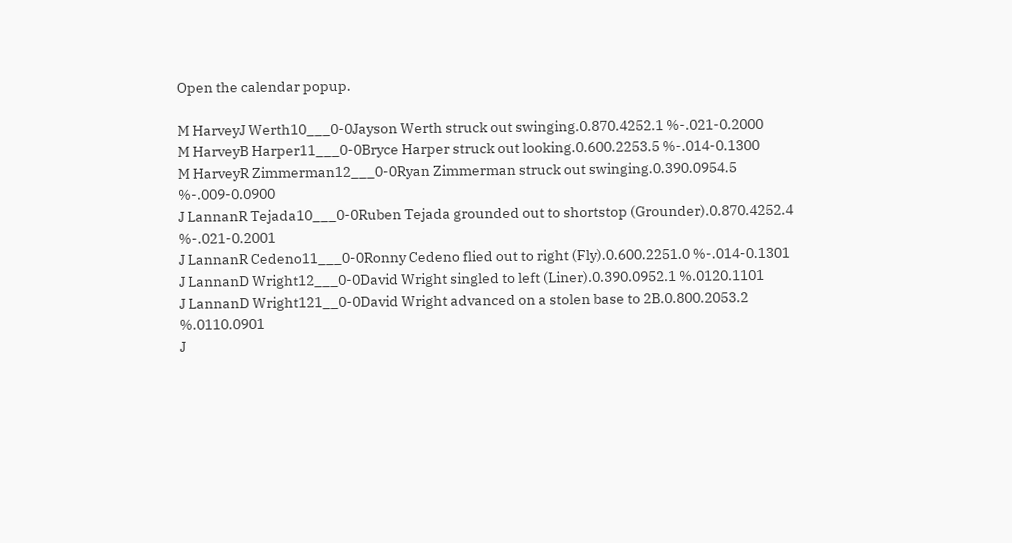Open the calendar popup.

M HarveyJ Werth10___0-0Jayson Werth struck out swinging.0.870.4252.1 %-.021-0.2000
M HarveyB Harper11___0-0Bryce Harper struck out looking.0.600.2253.5 %-.014-0.1300
M HarveyR Zimmerman12___0-0Ryan Zimmerman struck out swinging.0.390.0954.5 %-.009-0.0900
J LannanR Tejada10___0-0Ruben Tejada grounded out to shortstop (Grounder).0.870.4252.4 %-.021-0.2001
J LannanR Cedeno11___0-0Ronny Cedeno flied out to right (Fly).0.600.2251.0 %-.014-0.1301
J LannanD Wright12___0-0David Wright singled to left (Liner).0.390.0952.1 %.0120.1101
J LannanD Wright121__0-0David Wright advanced on a stolen base to 2B.0.800.2053.2 %.0110.0901
J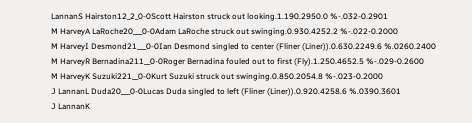LannanS Hairston12_2_0-0Scott Hairston struck out looking.1.190.2950.0 %-.032-0.2901
M HarveyA LaRoche20___0-0Adam LaRoche struck out swinging.0.930.4252.2 %-.022-0.2000
M HarveyI Desmond21___0-0Ian Desmond singled to center (Fliner (Liner)).0.630.2249.6 %.0260.2400
M HarveyR Bernadina211__0-0Roger Bernadina fouled out to first (Fly).1.250.4652.5 %-.029-0.2600
M HarveyK Suzuki221__0-0Kurt Suzuki struck out swinging.0.850.2054.8 %-.023-0.2000
J LannanL Duda20___0-0Lucas Duda singled to left (Fliner (Liner)).0.920.4258.6 %.0390.3601
J LannanK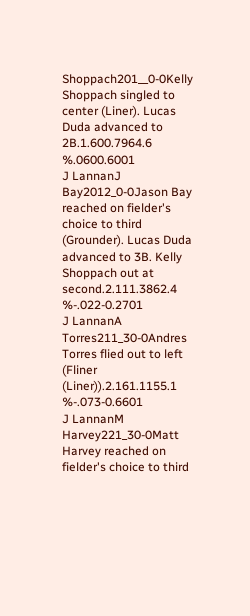Shoppach201__0-0Kelly Shoppach singled to center (Liner). Lucas Duda advanced to 2B.1.600.7964.6 %.0600.6001
J LannanJ Bay2012_0-0Jason Bay reached on fielder's choice to third (Grounder). Lucas Duda advanced to 3B. Kelly Shoppach out at second.2.111.3862.4 %-.022-0.2701
J LannanA Torres211_30-0Andres Torres flied out to left (Fliner (Liner)).2.161.1155.1 %-.073-0.6601
J LannanM Harvey221_30-0Matt Harvey reached on fielder's choice to third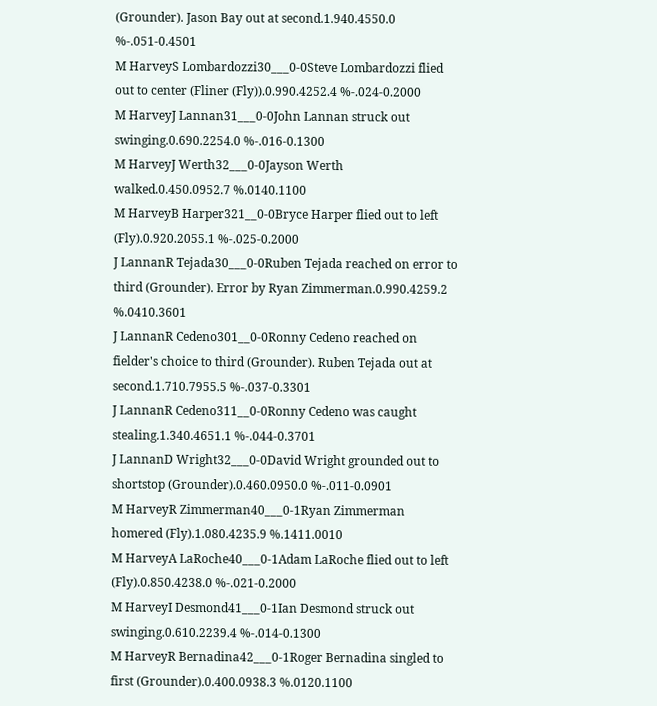(Grounder). Jason Bay out at second.1.940.4550.0 %-.051-0.4501
M HarveyS Lombardozzi30___0-0Steve Lombardozzi flied out to center (Fliner (Fly)).0.990.4252.4 %-.024-0.2000
M HarveyJ Lannan31___0-0John Lannan struck out swinging.0.690.2254.0 %-.016-0.1300
M HarveyJ Werth32___0-0Jayson Werth walked.0.450.0952.7 %.0140.1100
M HarveyB Harper321__0-0Bryce Harper flied out to left (Fly).0.920.2055.1 %-.025-0.2000
J LannanR Tejada30___0-0Ruben Tejada reached on error to third (Grounder). Error by Ryan Zimmerman.0.990.4259.2 %.0410.3601
J LannanR Cedeno301__0-0Ronny Cedeno reached on fielder's choice to third (Grounder). Ruben Tejada out at second.1.710.7955.5 %-.037-0.3301
J LannanR Cedeno311__0-0Ronny Cedeno was caught stealing.1.340.4651.1 %-.044-0.3701
J LannanD Wright32___0-0David Wright grounded out to shortstop (Grounder).0.460.0950.0 %-.011-0.0901
M HarveyR Zimmerman40___0-1Ryan Zimmerman homered (Fly).1.080.4235.9 %.1411.0010
M HarveyA LaRoche40___0-1Adam LaRoche flied out to left (Fly).0.850.4238.0 %-.021-0.2000
M HarveyI Desmond41___0-1Ian Desmond struck out swinging.0.610.2239.4 %-.014-0.1300
M HarveyR Bernadina42___0-1Roger Bernadina singled to first (Grounder).0.400.0938.3 %.0120.1100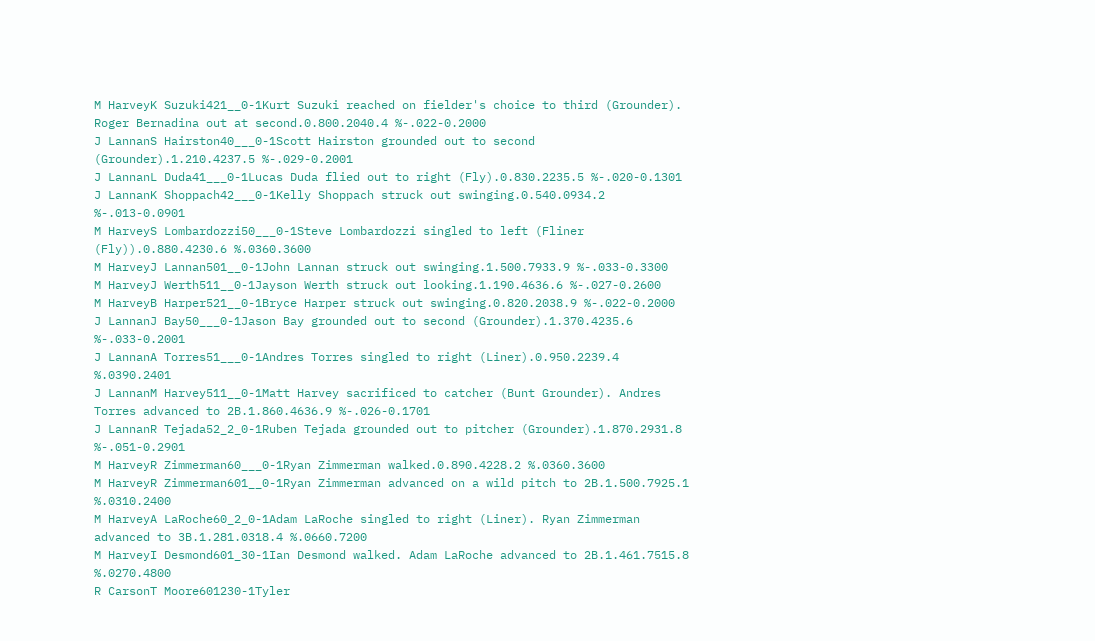M HarveyK Suzuki421__0-1Kurt Suzuki reached on fielder's choice to third (Grounder). Roger Bernadina out at second.0.800.2040.4 %-.022-0.2000
J LannanS Hairston40___0-1Scott Hairston grounded out to second (Grounder).1.210.4237.5 %-.029-0.2001
J LannanL Duda41___0-1Lucas Duda flied out to right (Fly).0.830.2235.5 %-.020-0.1301
J LannanK Shoppach42___0-1Kelly Shoppach struck out swinging.0.540.0934.2 %-.013-0.0901
M HarveyS Lombardozzi50___0-1Steve Lombardozzi singled to left (Fliner (Fly)).0.880.4230.6 %.0360.3600
M HarveyJ Lannan501__0-1John Lannan struck out swinging.1.500.7933.9 %-.033-0.3300
M HarveyJ Werth511__0-1Jayson Werth struck out looking.1.190.4636.6 %-.027-0.2600
M HarveyB Harper521__0-1Bryce Harper struck out swinging.0.820.2038.9 %-.022-0.2000
J LannanJ Bay50___0-1Jason Bay grounded out to second (Grounder).1.370.4235.6 %-.033-0.2001
J LannanA Torres51___0-1Andres Torres singled to right (Liner).0.950.2239.4 %.0390.2401
J LannanM Harvey511__0-1Matt Harvey sacrificed to catcher (Bunt Grounder). Andres Torres advanced to 2B.1.860.4636.9 %-.026-0.1701
J LannanR Tejada52_2_0-1Ruben Tejada grounded out to pitcher (Grounder).1.870.2931.8 %-.051-0.2901
M HarveyR Zimmerman60___0-1Ryan Zimmerman walked.0.890.4228.2 %.0360.3600
M HarveyR Zimmerman601__0-1Ryan Zimmerman advanced on a wild pitch to 2B.1.500.7925.1 %.0310.2400
M HarveyA LaRoche60_2_0-1Adam LaRoche singled to right (Liner). Ryan Zimmerman advanced to 3B.1.281.0318.4 %.0660.7200
M HarveyI Desmond601_30-1Ian Desmond walked. Adam LaRoche advanced to 2B.1.461.7515.8 %.0270.4800
R CarsonT Moore601230-1Tyler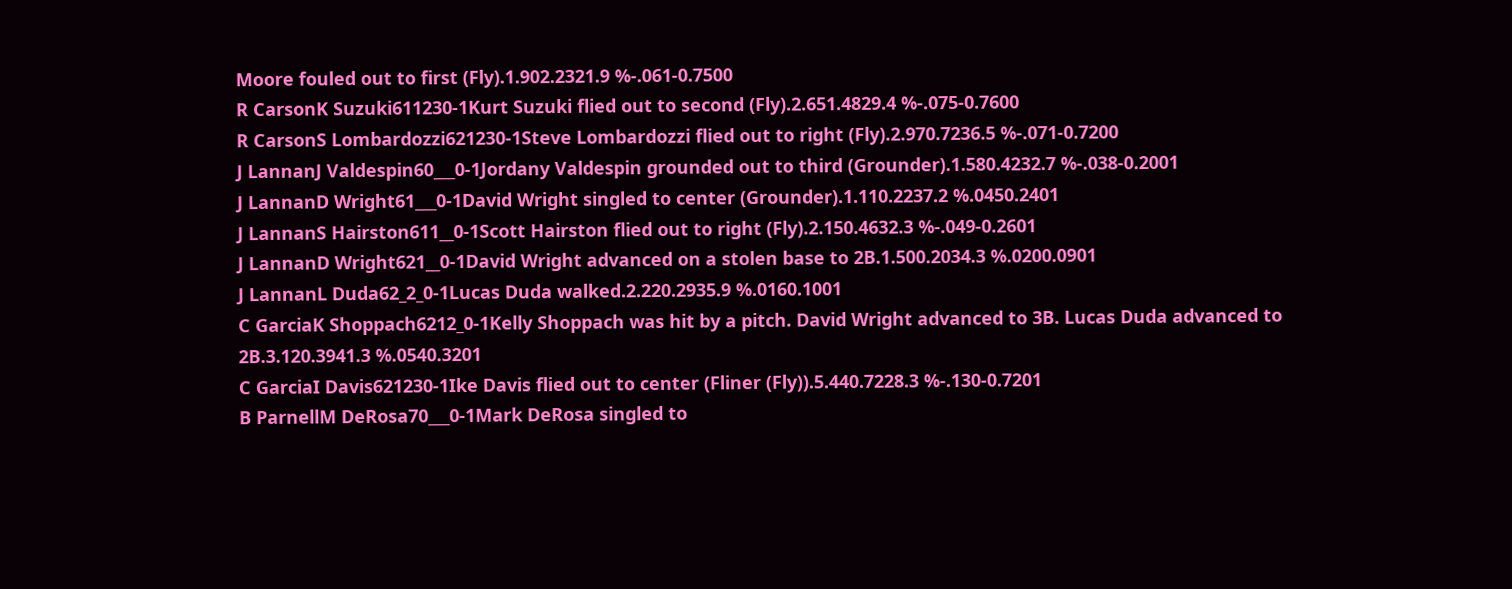Moore fouled out to first (Fly).1.902.2321.9 %-.061-0.7500
R CarsonK Suzuki611230-1Kurt Suzuki flied out to second (Fly).2.651.4829.4 %-.075-0.7600
R CarsonS Lombardozzi621230-1Steve Lombardozzi flied out to right (Fly).2.970.7236.5 %-.071-0.7200
J LannanJ Valdespin60___0-1Jordany Valdespin grounded out to third (Grounder).1.580.4232.7 %-.038-0.2001
J LannanD Wright61___0-1David Wright singled to center (Grounder).1.110.2237.2 %.0450.2401
J LannanS Hairston611__0-1Scott Hairston flied out to right (Fly).2.150.4632.3 %-.049-0.2601
J LannanD Wright621__0-1David Wright advanced on a stolen base to 2B.1.500.2034.3 %.0200.0901
J LannanL Duda62_2_0-1Lucas Duda walked.2.220.2935.9 %.0160.1001
C GarciaK Shoppach6212_0-1Kelly Shoppach was hit by a pitch. David Wright advanced to 3B. Lucas Duda advanced to 2B.3.120.3941.3 %.0540.3201
C GarciaI Davis621230-1Ike Davis flied out to center (Fliner (Fly)).5.440.7228.3 %-.130-0.7201
B ParnellM DeRosa70___0-1Mark DeRosa singled to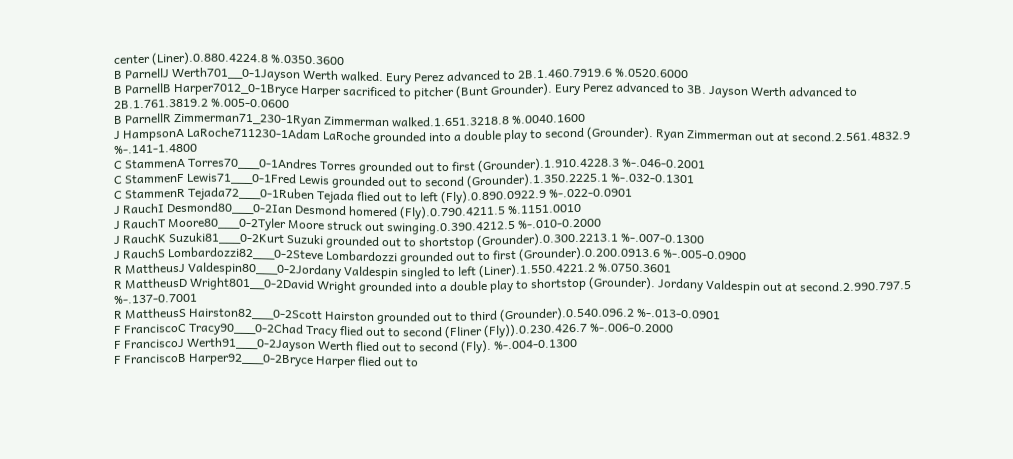center (Liner).0.880.4224.8 %.0350.3600
B ParnellJ Werth701__0-1Jayson Werth walked. Eury Perez advanced to 2B.1.460.7919.6 %.0520.6000
B ParnellB Harper7012_0-1Bryce Harper sacrificed to pitcher (Bunt Grounder). Eury Perez advanced to 3B. Jayson Werth advanced to 2B.1.761.3819.2 %.005-0.0600
B ParnellR Zimmerman71_230-1Ryan Zimmerman walked.1.651.3218.8 %.0040.1600
J HampsonA LaRoche711230-1Adam LaRoche grounded into a double play to second (Grounder). Ryan Zimmerman out at second.2.561.4832.9 %-.141-1.4800
C StammenA Torres70___0-1Andres Torres grounded out to first (Grounder).1.910.4228.3 %-.046-0.2001
C StammenF Lewis71___0-1Fred Lewis grounded out to second (Grounder).1.350.2225.1 %-.032-0.1301
C StammenR Tejada72___0-1Ruben Tejada flied out to left (Fly).0.890.0922.9 %-.022-0.0901
J RauchI Desmond80___0-2Ian Desmond homered (Fly).0.790.4211.5 %.1151.0010
J RauchT Moore80___0-2Tyler Moore struck out swinging.0.390.4212.5 %-.010-0.2000
J RauchK Suzuki81___0-2Kurt Suzuki grounded out to shortstop (Grounder).0.300.2213.1 %-.007-0.1300
J RauchS Lombardozzi82___0-2Steve Lombardozzi grounded out to first (Grounder).0.200.0913.6 %-.005-0.0900
R MattheusJ Valdespin80___0-2Jordany Valdespin singled to left (Liner).1.550.4221.2 %.0750.3601
R MattheusD Wright801__0-2David Wright grounded into a double play to shortstop (Grounder). Jordany Valdespin out at second.2.990.797.5 %-.137-0.7001
R MattheusS Hairston82___0-2Scott Hairston grounded out to third (Grounder).0.540.096.2 %-.013-0.0901
F FranciscoC Tracy90___0-2Chad Tracy flied out to second (Fliner (Fly)).0.230.426.7 %-.006-0.2000
F FranciscoJ Werth91___0-2Jayson Werth flied out to second (Fly). %-.004-0.1300
F FranciscoB Harper92___0-2Bryce Harper flied out to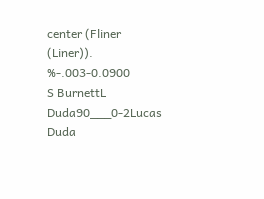center (Fliner (Liner)). %-.003-0.0900
S BurnettL Duda90___0-2Lucas Duda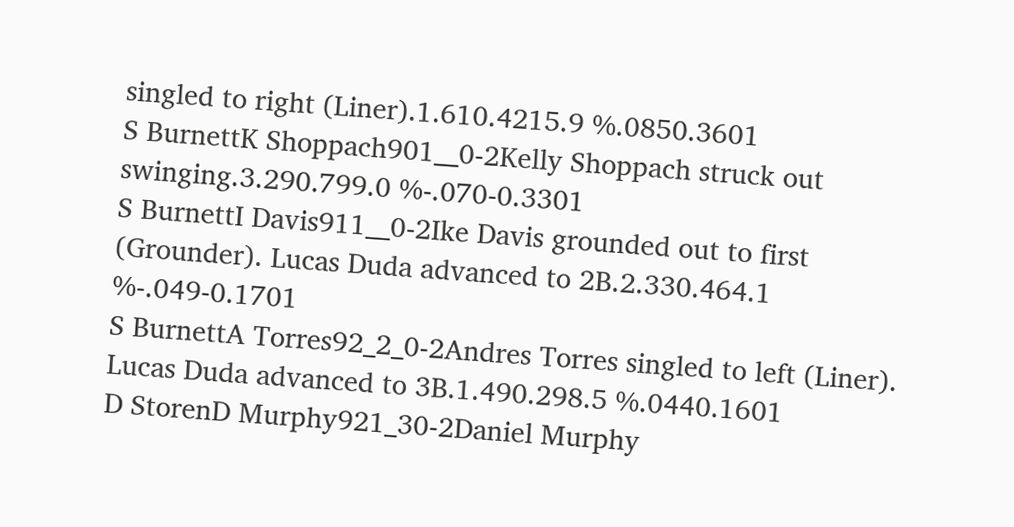singled to right (Liner).1.610.4215.9 %.0850.3601
S BurnettK Shoppach901__0-2Kelly Shoppach struck out swinging.3.290.799.0 %-.070-0.3301
S BurnettI Davis911__0-2Ike Davis grounded out to first (Grounder). Lucas Duda advanced to 2B.2.330.464.1 %-.049-0.1701
S BurnettA Torres92_2_0-2Andres Torres singled to left (Liner). Lucas Duda advanced to 3B.1.490.298.5 %.0440.1601
D StorenD Murphy921_30-2Daniel Murphy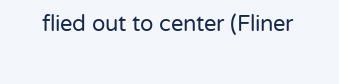flied out to center (Fliner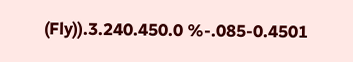(Fly)).3.240.450.0 %-.085-0.4501